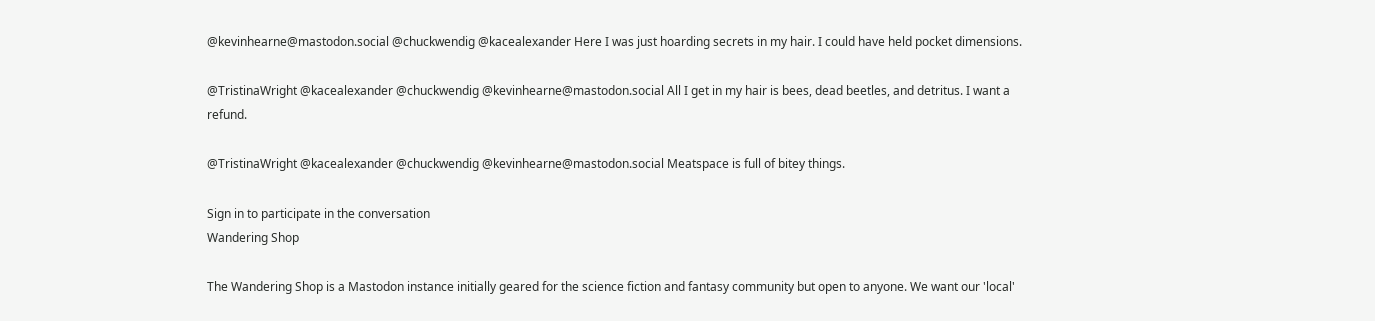@kevinhearne@mastodon.social @chuckwendig @kacealexander Here I was just hoarding secrets in my hair. I could have held pocket dimensions.

@TristinaWright @kacealexander @chuckwendig @kevinhearne@mastodon.social All I get in my hair is bees, dead beetles, and detritus. I want a refund.

@TristinaWright @kacealexander @chuckwendig @kevinhearne@mastodon.social Meatspace is full of bitey things.

Sign in to participate in the conversation
Wandering Shop

The Wandering Shop is a Mastodon instance initially geared for the science fiction and fantasy community but open to anyone. We want our 'local'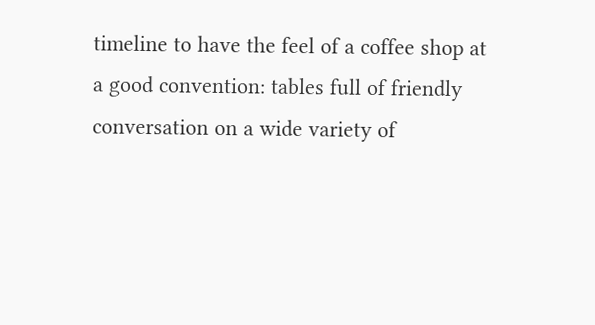timeline to have the feel of a coffee shop at a good convention: tables full of friendly conversation on a wide variety of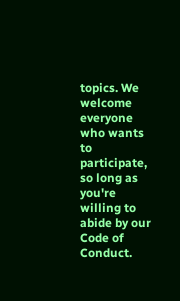topics. We welcome everyone who wants to participate, so long as you're willing to abide by our Code of Conduct.